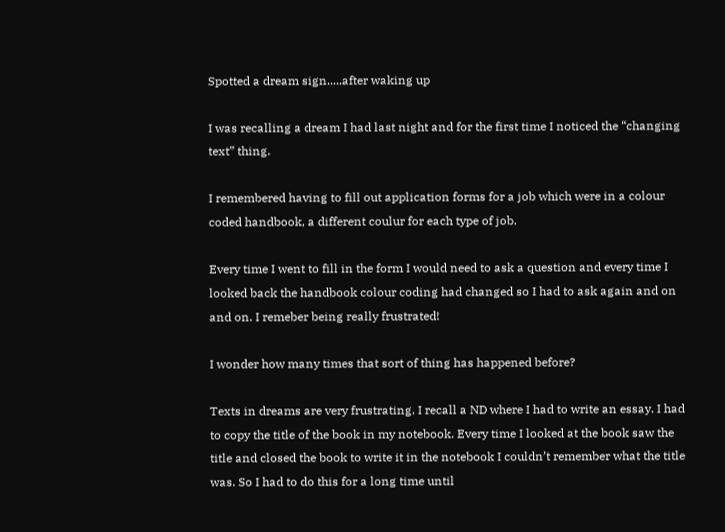Spotted a dream sign.....after waking up

I was recalling a dream I had last night and for the first time I noticed the “changing text” thing.

I remembered having to fill out application forms for a job which were in a colour coded handbook, a different coulur for each type of job.

Every time I went to fill in the form I would need to ask a question and every time I looked back the handbook colour coding had changed so I had to ask again and on and on. I remeber being really frustrated!

I wonder how many times that sort of thing has happened before?

Texts in dreams are very frustrating. I recall a ND where I had to write an essay. I had to copy the title of the book in my notebook. Every time I looked at the book saw the title and closed the book to write it in the notebook I couldn’t remember what the title was. So I had to do this for a long time until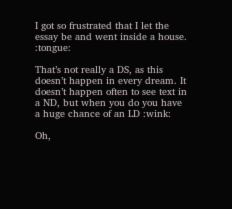I got so frustrated that I let the essay be and went inside a house. :tongue:

That’s not really a DS, as this doesn’t happen in every dream. It doesn’t happen often to see text in a ND, but when you do you have a huge chance of an LD :wink:

Oh,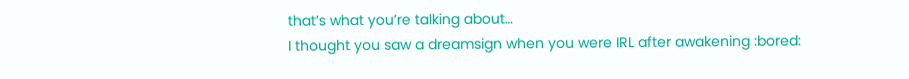that’s what you’re talking about…
I thought you saw a dreamsign when you were IRL after awakening :bored: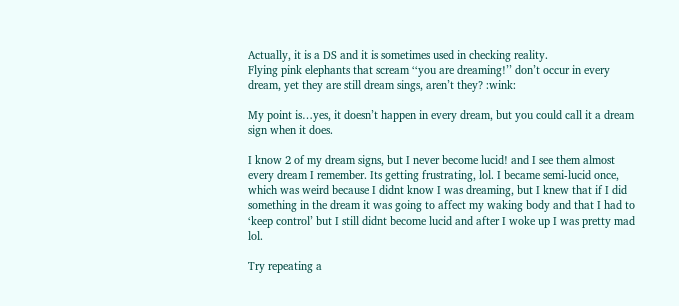Actually, it is a DS and it is sometimes used in checking reality.
Flying pink elephants that scream ‘‘you are dreaming!’’ don’t occur in every dream, yet they are still dream sings, aren’t they? :wink:

My point is…yes, it doesn’t happen in every dream, but you could call it a dream sign when it does.

I know 2 of my dream signs, but I never become lucid! and I see them almost every dream I remember. Its getting frustrating, lol. I became semi-lucid once, which was weird because I didnt know I was dreaming, but I knew that if I did something in the dream it was going to affect my waking body and that I had to ‘keep control’ but I still didnt become lucid and after I woke up I was pretty mad lol.

Try repeating a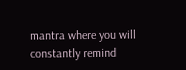mantra where you will constantly remind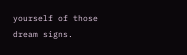yourself of those dream signs.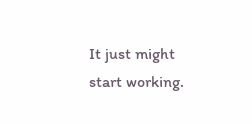It just might start working.